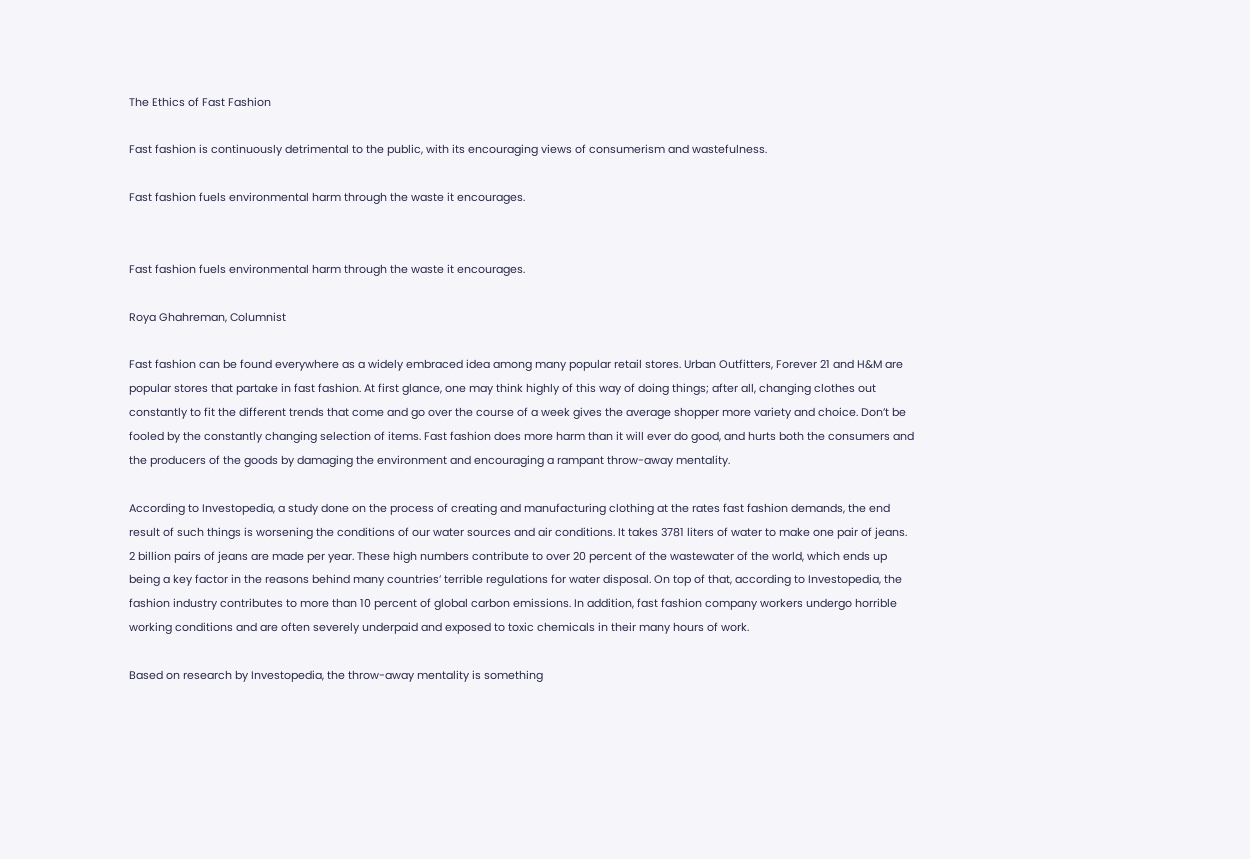The Ethics of Fast Fashion

Fast fashion is continuously detrimental to the public, with its encouraging views of consumerism and wastefulness.

Fast fashion fuels environmental harm through the waste it encourages.


Fast fashion fuels environmental harm through the waste it encourages.

Roya Ghahreman, Columnist

Fast fashion can be found everywhere as a widely embraced idea among many popular retail stores. Urban Outfitters, Forever 21 and H&M are popular stores that partake in fast fashion. At first glance, one may think highly of this way of doing things; after all, changing clothes out constantly to fit the different trends that come and go over the course of a week gives the average shopper more variety and choice. Don’t be fooled by the constantly changing selection of items. Fast fashion does more harm than it will ever do good, and hurts both the consumers and the producers of the goods by damaging the environment and encouraging a rampant throw-away mentality.

According to Investopedia, a study done on the process of creating and manufacturing clothing at the rates fast fashion demands, the end result of such things is worsening the conditions of our water sources and air conditions. It takes 3781 liters of water to make one pair of jeans. 2 billion pairs of jeans are made per year. These high numbers contribute to over 20 percent of the wastewater of the world, which ends up being a key factor in the reasons behind many countries’ terrible regulations for water disposal. On top of that, according to Investopedia, the fashion industry contributes to more than 10 percent of global carbon emissions. In addition, fast fashion company workers undergo horrible working conditions and are often severely underpaid and exposed to toxic chemicals in their many hours of work.

Based on research by Investopedia, the throw-away mentality is something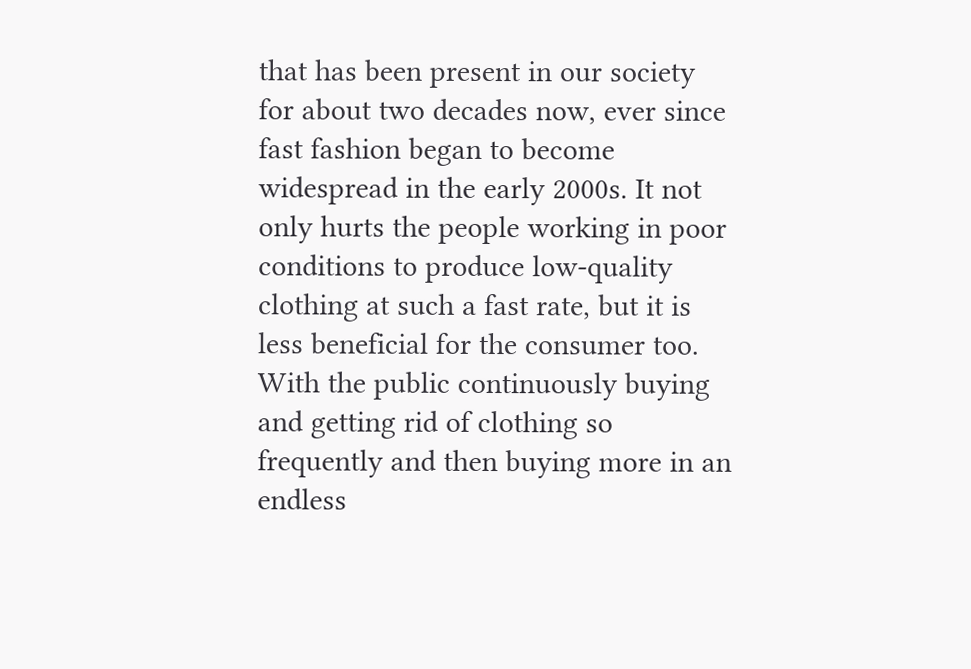that has been present in our society for about two decades now, ever since fast fashion began to become widespread in the early 2000s. It not only hurts the people working in poor conditions to produce low-quality clothing at such a fast rate, but it is less beneficial for the consumer too. With the public continuously buying and getting rid of clothing so frequently and then buying more in an endless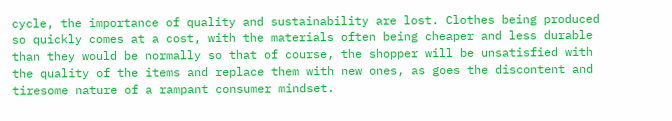cycle, the importance of quality and sustainability are lost. Clothes being produced so quickly comes at a cost, with the materials often being cheaper and less durable than they would be normally so that of course, the shopper will be unsatisfied with the quality of the items and replace them with new ones, as goes the discontent and tiresome nature of a rampant consumer mindset.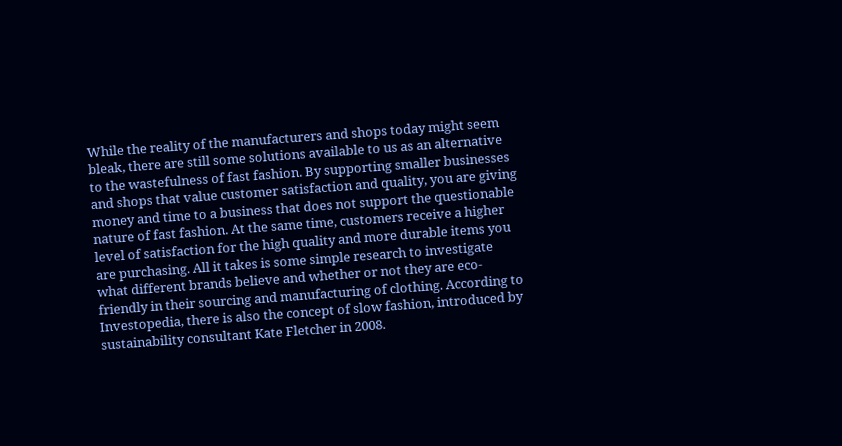While the reality of the manufacturers and shops today might seem bleak, there are still some solutions available to us as an alternative to the wastefulness of fast fashion. By supporting smaller businesses and shops that value customer satisfaction and quality, you are giving money and time to a business that does not support the questionable nature of fast fashion. At the same time, customers receive a higher level of satisfaction for the high quality and more durable items you are purchasing. All it takes is some simple research to investigate what different brands believe and whether or not they are eco-friendly in their sourcing and manufacturing of clothing. According to Investopedia, there is also the concept of slow fashion, introduced by sustainability consultant Kate Fletcher in 2008.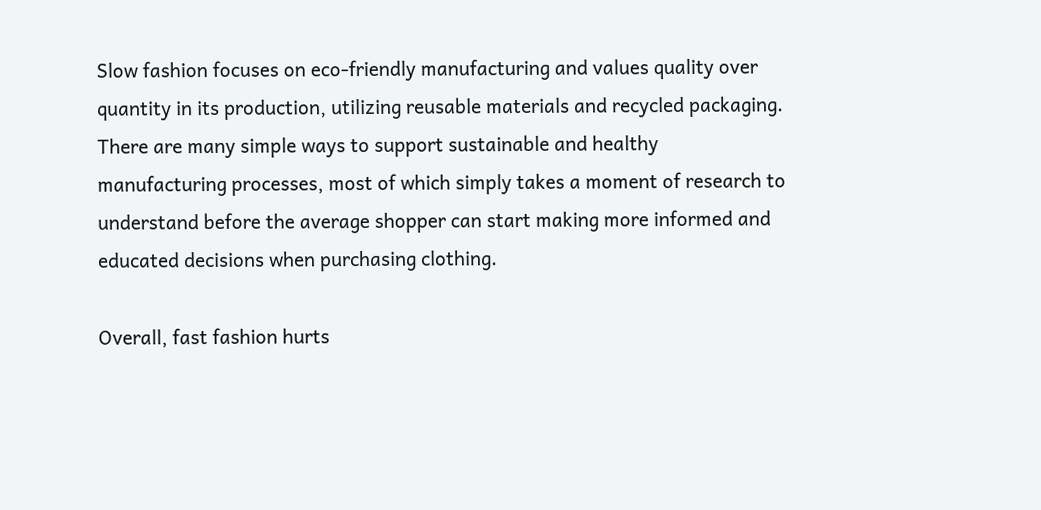Slow fashion focuses on eco-friendly manufacturing and values quality over quantity in its production, utilizing reusable materials and recycled packaging. There are many simple ways to support sustainable and healthy manufacturing processes, most of which simply takes a moment of research to understand before the average shopper can start making more informed and educated decisions when purchasing clothing.

Overall, fast fashion hurts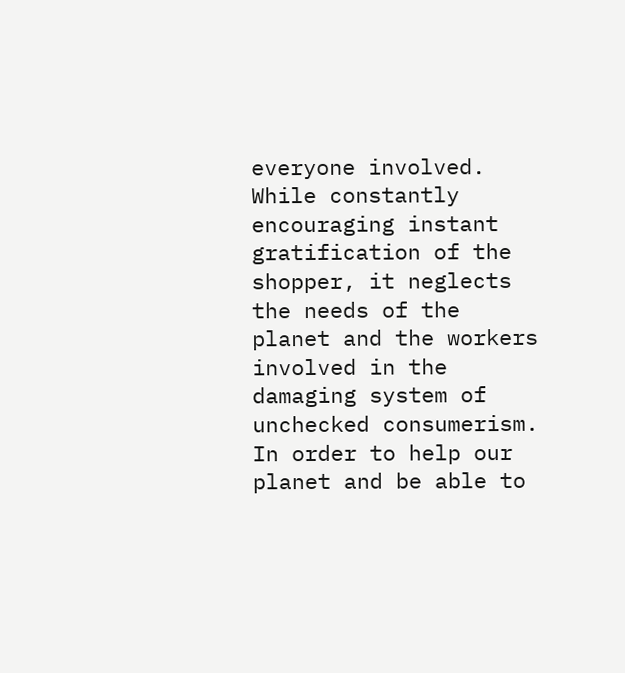everyone involved. While constantly encouraging instant gratification of the shopper, it neglects the needs of the planet and the workers involved in the damaging system of unchecked consumerism. In order to help our planet and be able to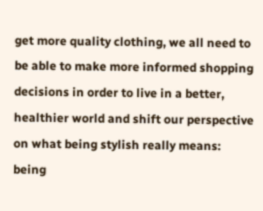get more quality clothing, we all need to be able to make more informed shopping decisions in order to live in a better, healthier world and shift our perspective on what being stylish really means: being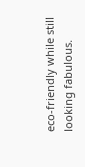eco-friendly while still looking fabulous.